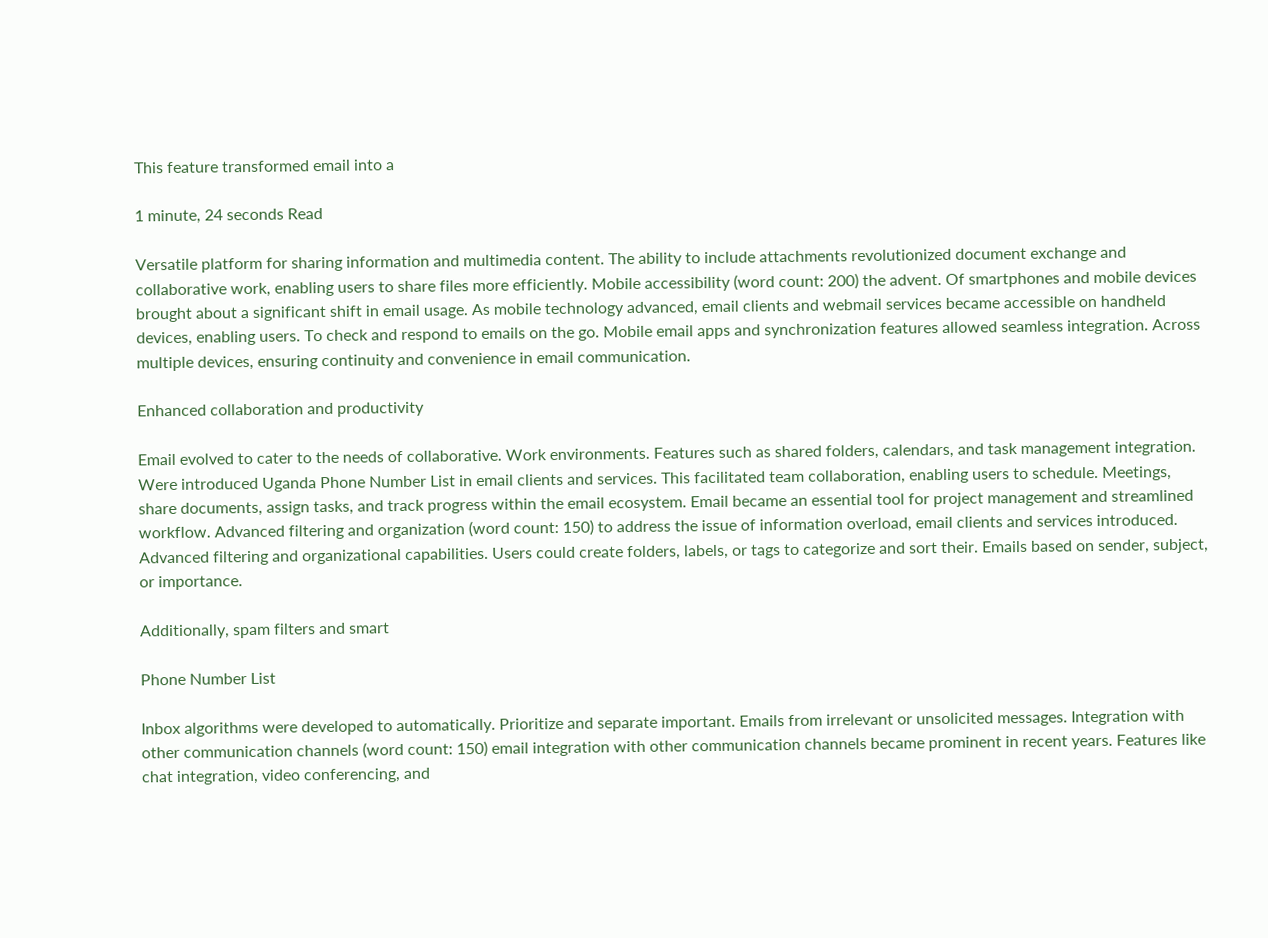This feature transformed email into a

1 minute, 24 seconds Read

Versatile platform for sharing information and multimedia content. The ability to include attachments revolutionized document exchange and collaborative work, enabling users to share files more efficiently. Mobile accessibility (word count: 200) the advent. Of smartphones and mobile devices brought about a significant shift in email usage. As mobile technology advanced, email clients and webmail services became accessible on handheld devices, enabling users. To check and respond to emails on the go. Mobile email apps and synchronization features allowed seamless integration. Across multiple devices, ensuring continuity and convenience in email communication.

Enhanced collaboration and productivity

Email evolved to cater to the needs of collaborative. Work environments. Features such as shared folders, calendars, and task management integration. Were introduced Uganda Phone Number List in email clients and services. This facilitated team collaboration, enabling users to schedule. Meetings, share documents, assign tasks, and track progress within the email ecosystem. Email became an essential tool for project management and streamlined workflow. Advanced filtering and organization (word count: 150) to address the issue of information overload, email clients and services introduced. Advanced filtering and organizational capabilities. Users could create folders, labels, or tags to categorize and sort their. Emails based on sender, subject, or importance.

Additionally, spam filters and smart

Phone Number List

Inbox algorithms were developed to automatically. Prioritize and separate important. Emails from irrelevant or unsolicited messages. Integration with other communication channels (word count: 150) email integration with other communication channels became prominent in recent years. Features like chat integration, video conferencing, and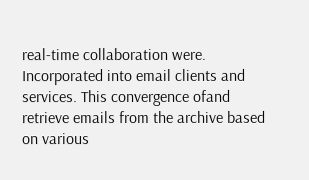real-time collaboration were. Incorporated into email clients and services. This convergence ofand retrieve emails from the archive based on various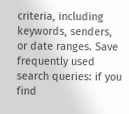criteria, including keywords, senders, or date ranges. Save frequently used search queries: if you find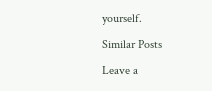yourself.

Similar Posts

Leave a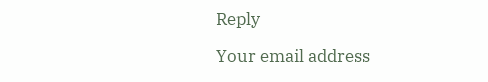Reply

Your email address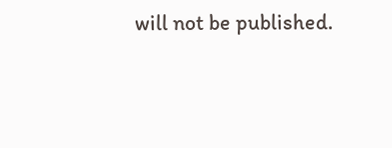will not be published.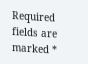Required fields are marked *